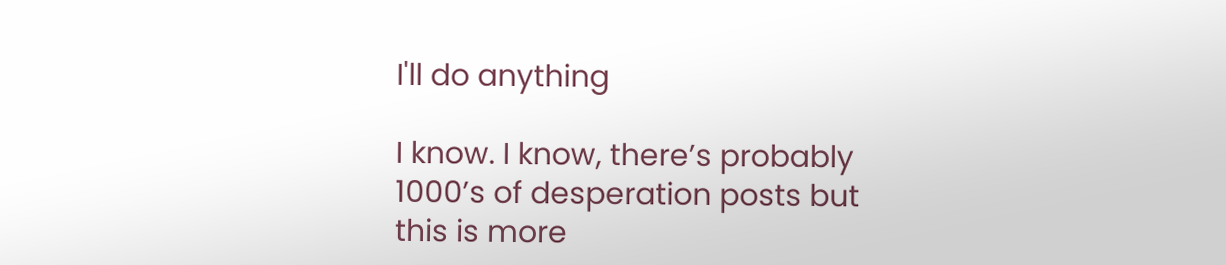I'll do anything

I know. I know, there’s probably 1000’s of desperation posts but this is more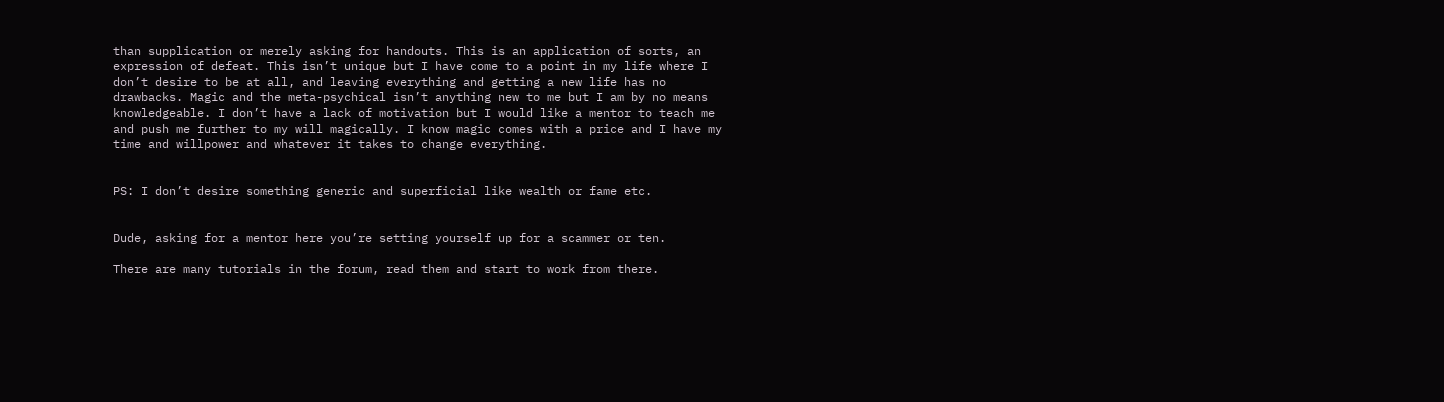than supplication or merely asking for handouts. This is an application of sorts, an expression of defeat. This isn’t unique but I have come to a point in my life where I don’t desire to be at all, and leaving everything and getting a new life has no drawbacks. Magic and the meta-psychical isn’t anything new to me but I am by no means knowledgeable. I don’t have a lack of motivation but I would like a mentor to teach me and push me further to my will magically. I know magic comes with a price and I have my time and willpower and whatever it takes to change everything.


PS: I don’t desire something generic and superficial like wealth or fame etc.


Dude, asking for a mentor here you’re setting yourself up for a scammer or ten.

There are many tutorials in the forum, read them and start to work from there.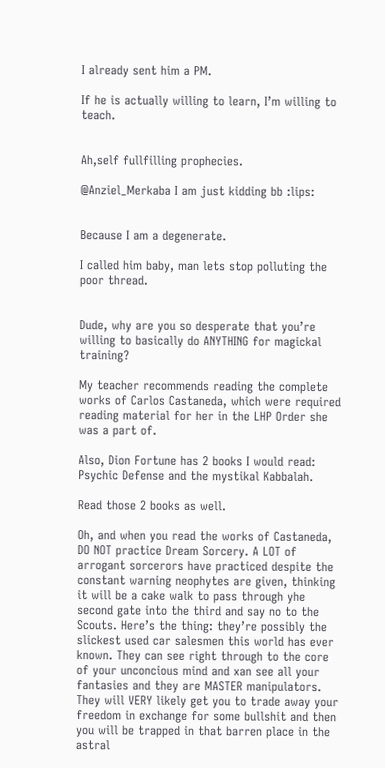I already sent him a PM.

If he is actually willing to learn, I’m willing to teach.


Ah,self fullfilling prophecies.

@Anziel_Merkaba I am just kidding bb :lips:


Because I am a degenerate.

I called him baby, man lets stop polluting the poor thread.


Dude, why are you so desperate that you’re willing to basically do ANYTHING for magickal training?

My teacher recommends reading the complete works of Carlos Castaneda, which were required reading material for her in the LHP Order she was a part of.

Also, Dion Fortune has 2 books I would read: Psychic Defense and the mystikal Kabbalah.

Read those 2 books as well.

Oh, and when you read the works of Castaneda, DO NOT practice Dream Sorcery. A LOT of arrogant sorcerors have practiced despite the constant warning neophytes are given, thinking it will be a cake walk to pass through yhe second gate into the third and say no to the Scouts. Here’s the thing: they’re possibly the slickest used car salesmen this world has ever known. They can see right through to the core of your unconcious mind and xan see all your fantasies and they are MASTER manipulators. They will VERY likely get you to trade away your freedom in exchange for some bullshit and then you will be trapped in that barren place in the astral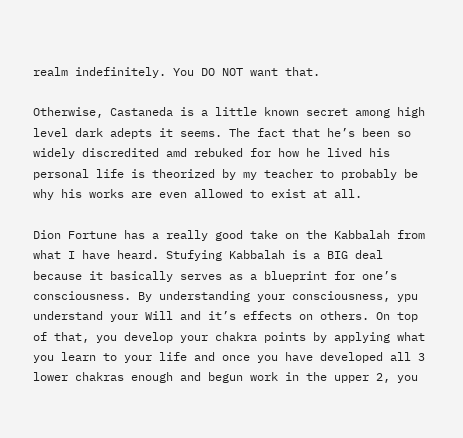realm indefinitely. You DO NOT want that.

Otherwise, Castaneda is a little known secret among high level dark adepts it seems. The fact that he’s been so widely discredited amd rebuked for how he lived his personal life is theorized by my teacher to probably be why his works are even allowed to exist at all.

Dion Fortune has a really good take on the Kabbalah from what I have heard. Stufying Kabbalah is a BIG deal because it basically serves as a blueprint for one’s consciousness. By understanding your consciousness, ypu understand your Will and it’s effects on others. On top of that, you develop your chakra points by applying what you learn to your life and once you have developed all 3 lower chakras enough and begun work in the upper 2, you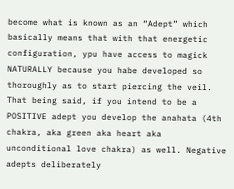become what is known as an “Adept” which basically means that with that energetic configuration, ypu have access to magick NATURALLY because you habe developed so thoroughly as to start piercing the veil. That being said, if you intend to be a POSITIVE adept you develop the anahata (4th chakra, aka green aka heart aka unconditional love chakra) as well. Negative adepts deliberately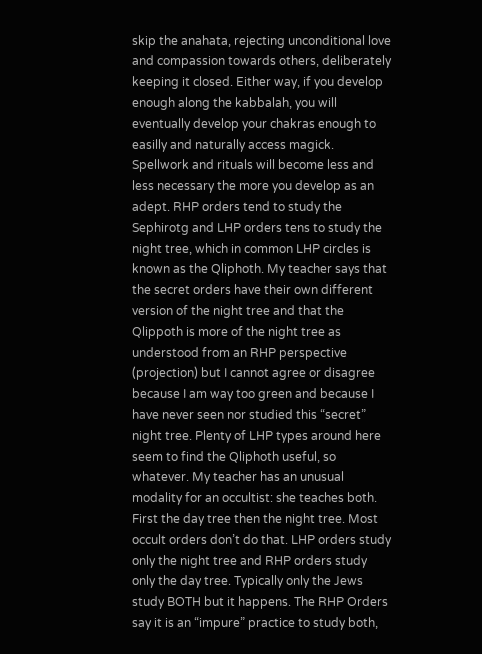skip the anahata, rejecting unconditional love and compassion towards others, deliberately keeping it closed. Either way, if you develop enough along the kabbalah, you will eventually develop your chakras enough to easilly and naturally access magick. Spellwork and rituals will become less and less necessary the more you develop as an adept. RHP orders tend to study the Sephirotg and LHP orders tens to study the night tree, which in common LHP circles is known as the Qliphoth. My teacher says that the secret orders have their own different version of the night tree and that the Qlippoth is more of the night tree as understood from an RHP perspective (projection) but I cannot agree or disagree because I am way too green and because I have never seen nor studied this “secret” night tree. Plenty of LHP types around here seem to find the Qliphoth useful, so whatever. My teacher has an unusual modality for an occultist: she teaches both. First the day tree then the night tree. Most occult orders don’t do that. LHP orders study only the night tree and RHP orders study only the day tree. Typically only the Jews study BOTH but it happens. The RHP Orders say it is an “impure” practice to study both,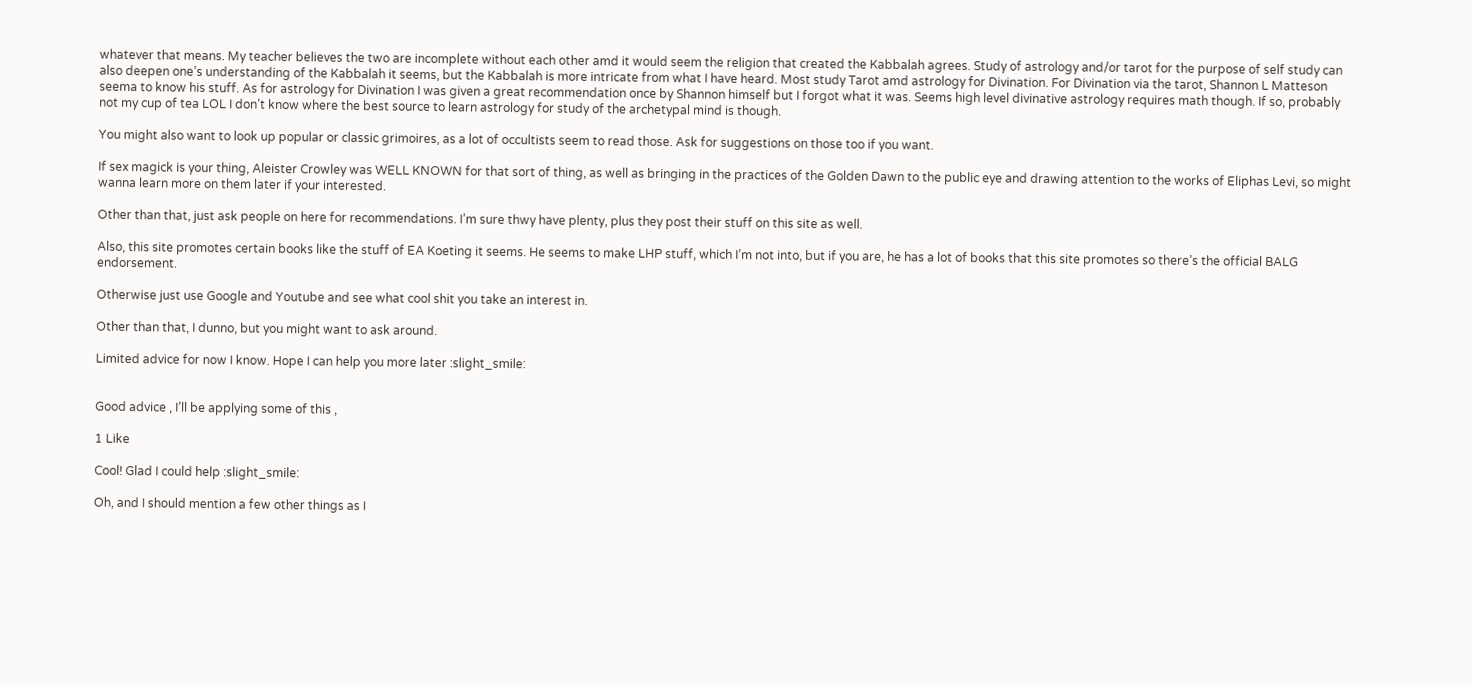whatever that means. My teacher believes the two are incomplete without each other amd it would seem the religion that created the Kabbalah agrees. Study of astrology and/or tarot for the purpose of self study can also deepen one’s understanding of the Kabbalah it seems, but the Kabbalah is more intricate from what I have heard. Most study Tarot amd astrology for Divination. For Divination via the tarot, Shannon L Matteson seema to know his stuff. As for astrology for Divination I was given a great recommendation once by Shannon himself but I forgot what it was. Seems high level divinative astrology requires math though. If so, probably not my cup of tea LOL I don’t know where the best source to learn astrology for study of the archetypal mind is though.

You might also want to look up popular or classic grimoires, as a lot of occultists seem to read those. Ask for suggestions on those too if you want.

If sex magick is your thing, Aleister Crowley was WELL KNOWN for that sort of thing, as well as bringing in the practices of the Golden Dawn to the public eye and drawing attention to the works of Eliphas Levi, so might wanna learn more on them later if your interested.

Other than that, just ask people on here for recommendations. I’m sure thwy have plenty, plus they post their stuff on this site as well.

Also, this site promotes certain books like the stuff of EA Koeting it seems. He seems to make LHP stuff, which I’m not into, but if you are, he has a lot of books that this site promotes so there’s the official BALG endorsement.

Otherwise just use Google and Youtube and see what cool shit you take an interest in.

Other than that, I dunno, but you might want to ask around.

Limited advice for now I know. Hope I can help you more later :slight_smile:


Good advice , I’ll be applying some of this ,

1 Like

Cool! Glad I could help :slight_smile:

Oh, and I should mention a few other things as I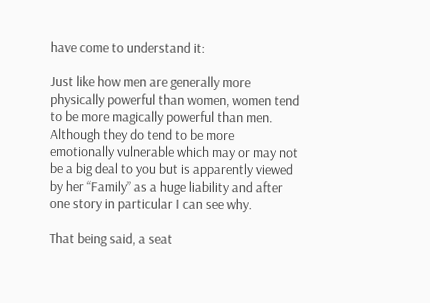have come to understand it:

Just like how men are generally more physically powerful than women, women tend to be more magically powerful than men. Although they do tend to be more emotionally vulnerable which may or may not be a big deal to you but is apparently viewed by her “Family” as a huge liability and after one story in particular I can see why.

That being said, a seat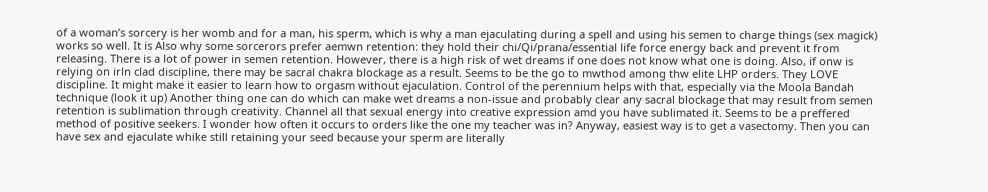of a woman’s sorcery is her womb and for a man, his sperm, which is why a man ejaculating during a spell and using his semen to charge things (sex magick) works so well. It is Also why some sorcerors prefer aemwn retention: they hold their chi/Qi/prana/essential life force energy back and prevent it from releasing. There is a lot of power in semen retention. However, there is a high risk of wet dreams if one does not know what one is doing. Also, if onw is relying on irln clad discipline, there may be sacral chakra blockage as a result. Seems to be the go to mwthod among thw elite LHP orders. They LOVE discipline. It might make it easier to learn how to orgasm without ejaculation. Control of the perennium helps with that, especially via the Moola Bandah technique (look it up) Another thing one can do which can make wet dreams a non-issue and probably clear any sacral blockage that may result from semen retention is sublimation through creativity. Channel all that sexual energy into creative expression amd you have sublimated it. Seems to be a preffered method of positive seekers. I wonder how often it occurs to orders like the one my teacher was in? Anyway, easiest way is to get a vasectomy. Then you can have sex and ejaculate whike still retaining your seed because your sperm are literally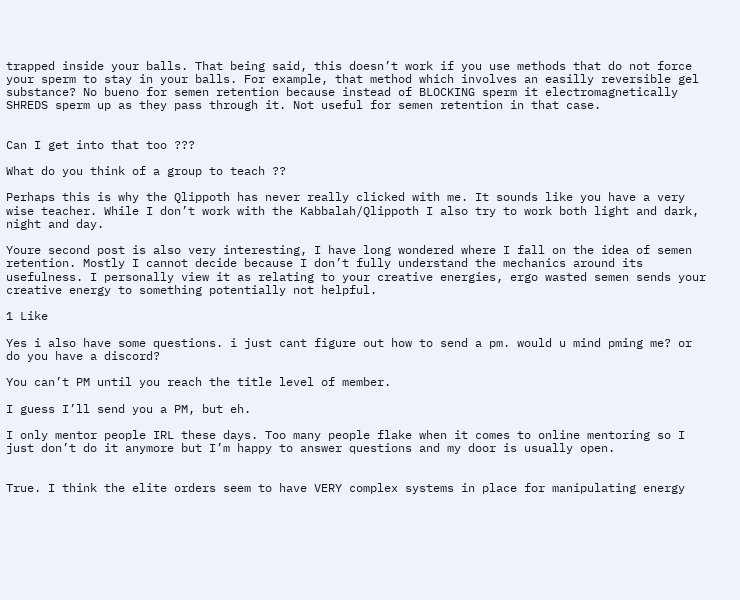trapped inside your balls. That being said, this doesn’t work if you use methods that do not force your sperm to stay in your balls. For example, that method which involves an easilly reversible gel substance? No bueno for semen retention because instead of BLOCKING sperm it electromagnetically SHREDS sperm up as they pass through it. Not useful for semen retention in that case.


Can I get into that too ???

What do you think of a group to teach ??

Perhaps this is why the Qlippoth has never really clicked with me. It sounds like you have a very wise teacher. While I don’t work with the Kabbalah/Qlippoth I also try to work both light and dark, night and day.

Youre second post is also very interesting, I have long wondered where I fall on the idea of semen retention. Mostly I cannot decide because I don’t fully understand the mechanics around its usefulness. I personally view it as relating to your creative energies, ergo wasted semen sends your creative energy to something potentially not helpful.

1 Like

Yes i also have some questions. i just cant figure out how to send a pm. would u mind pming me? or do you have a discord?

You can’t PM until you reach the title level of member.

I guess I’ll send you a PM, but eh.

I only mentor people IRL these days. Too many people flake when it comes to online mentoring so I just don’t do it anymore but I’m happy to answer questions and my door is usually open.


True. I think the elite orders seem to have VERY complex systems in place for manipulating energy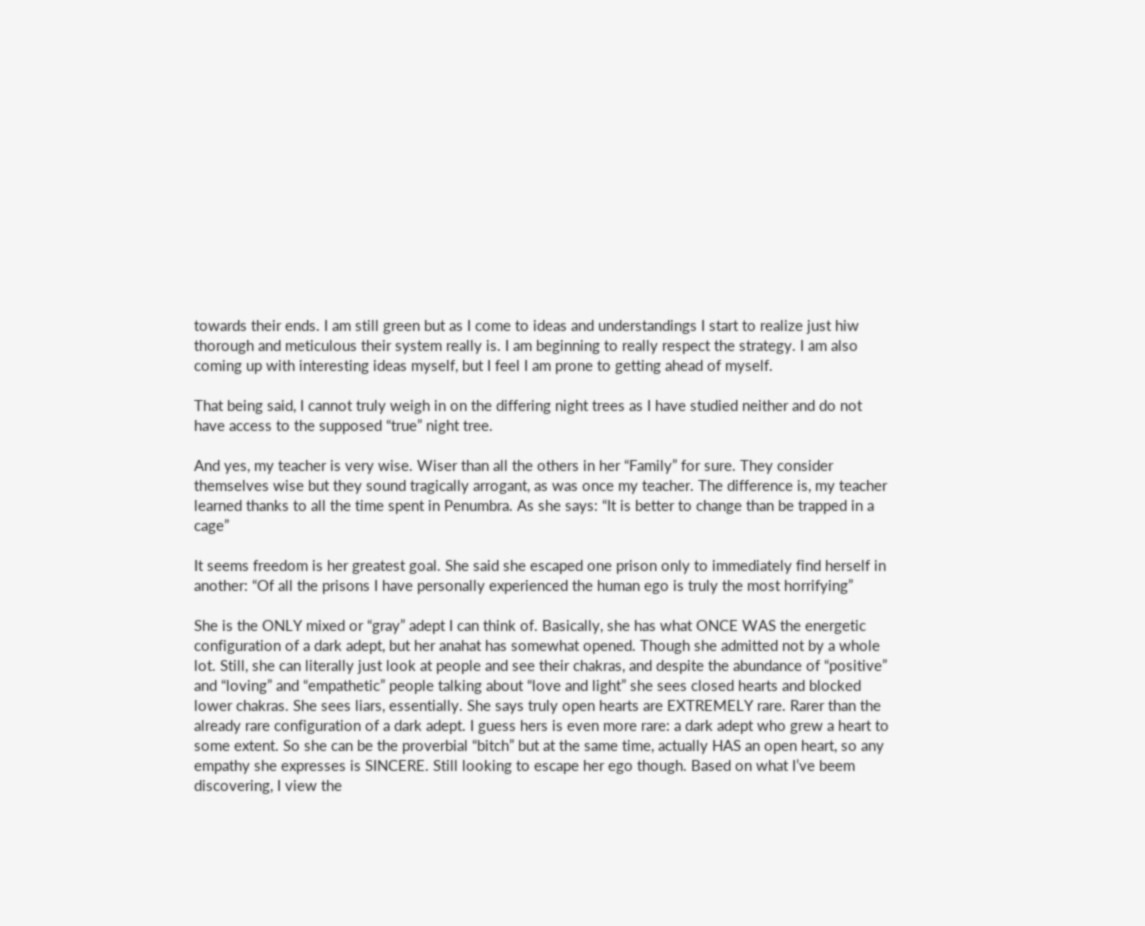towards their ends. I am still green but as I come to ideas and understandings I start to realize just hiw thorough and meticulous their system really is. I am beginning to really respect the strategy. I am also coming up with interesting ideas myself, but I feel I am prone to getting ahead of myself.

That being said, I cannot truly weigh in on the differing night trees as I have studied neither and do not have access to the supposed “true” night tree.

And yes, my teacher is very wise. Wiser than all the others in her “Family” for sure. They consider themselves wise but they sound tragically arrogant, as was once my teacher. The difference is, my teacher learned thanks to all the time spent in Penumbra. As she says: “It is better to change than be trapped in a cage”

It seems freedom is her greatest goal. She said she escaped one prison only to immediately find herself in another: “Of all the prisons I have personally experienced the human ego is truly the most horrifying”

She is the ONLY mixed or “gray” adept I can think of. Basically, she has what ONCE WAS the energetic configuration of a dark adept, but her anahat has somewhat opened. Though she admitted not by a whole lot. Still, she can literally just look at people and see their chakras, and despite the abundance of “positive” and “loving” and “empathetic” people talking about “love and light” she sees closed hearts and blocked lower chakras. She sees liars, essentially. She says truly open hearts are EXTREMELY rare. Rarer than the already rare configuration of a dark adept. I guess hers is even more rare: a dark adept who grew a heart to some extent. So she can be the proverbial “bitch” but at the same time, actually HAS an open heart, so any empathy she expresses is SINCERE. Still looking to escape her ego though. Based on what I’ve beem discovering, I view the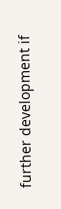further development if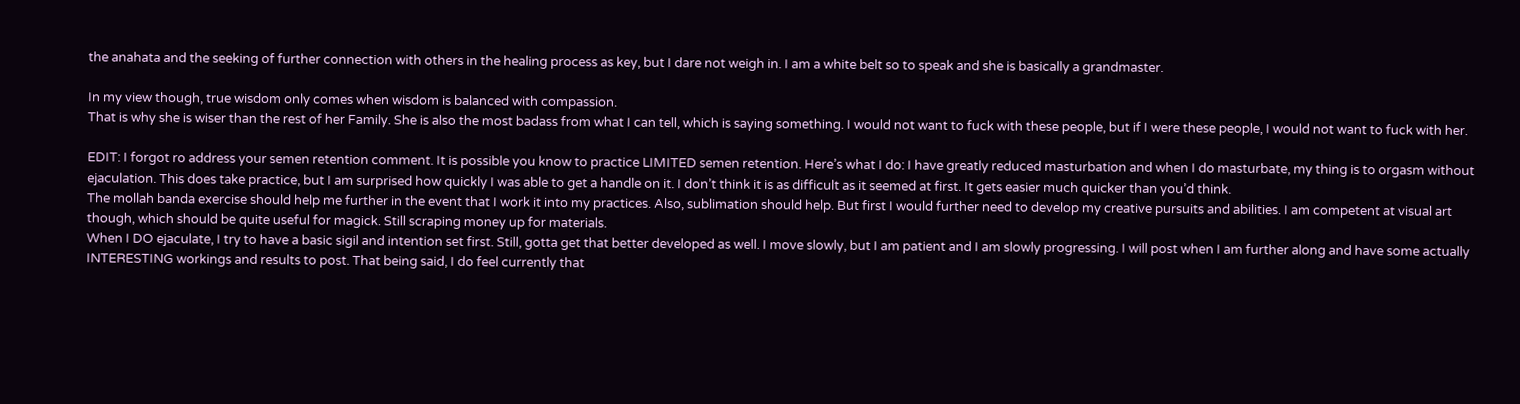the anahata and the seeking of further connection with others in the healing process as key, but I dare not weigh in. I am a white belt so to speak and she is basically a grandmaster.

In my view though, true wisdom only comes when wisdom is balanced with compassion.
That is why she is wiser than the rest of her Family. She is also the most badass from what I can tell, which is saying something. I would not want to fuck with these people, but if I were these people, I would not want to fuck with her.

EDIT: I forgot ro address your semen retention comment. It is possible you know to practice LIMITED semen retention. Here’s what I do: I have greatly reduced masturbation and when I do masturbate, my thing is to orgasm without ejaculation. This does take practice, but I am surprised how quickly I was able to get a handle on it. I don’t think it is as difficult as it seemed at first. It gets easier much quicker than you’d think.
The mollah banda exercise should help me further in the event that I work it into my practices. Also, sublimation should help. But first I would further need to develop my creative pursuits and abilities. I am competent at visual art though, which should be quite useful for magick. Still scraping money up for materials.
When I DO ejaculate, I try to have a basic sigil and intention set first. Still, gotta get that better developed as well. I move slowly, but I am patient and I am slowly progressing. I will post when I am further along and have some actually INTERESTING workings and results to post. That being said, I do feel currently that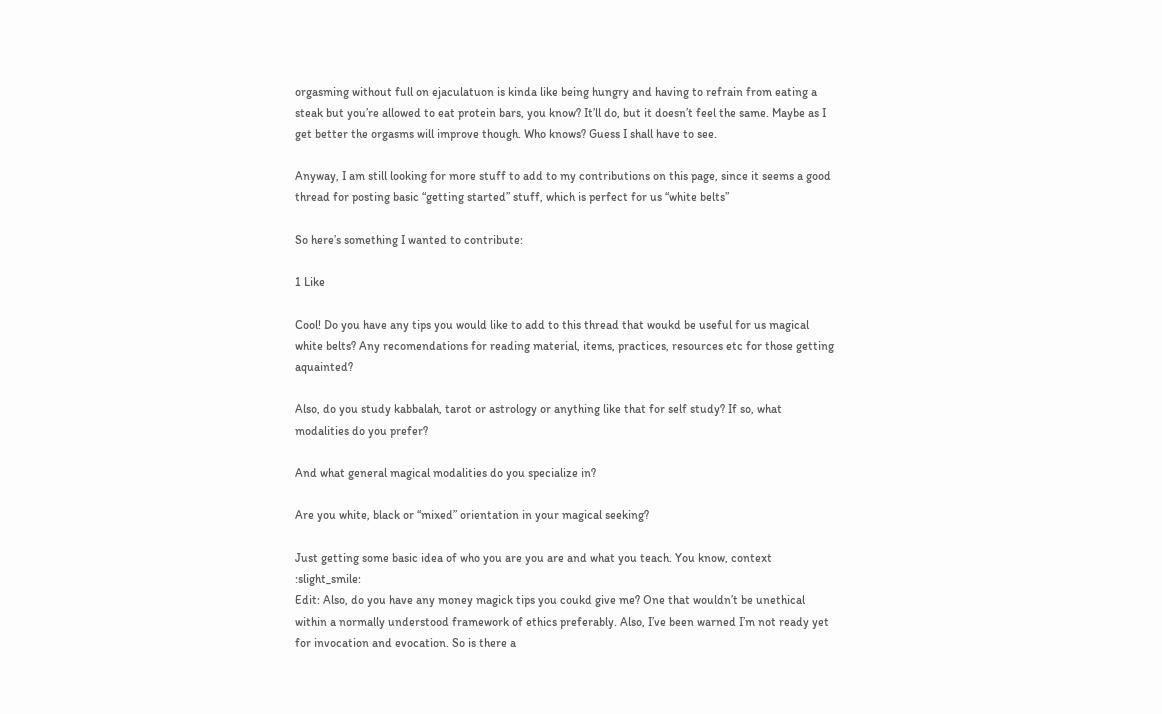orgasming without full on ejaculatuon is kinda like being hungry and having to refrain from eating a steak but you’re allowed to eat protein bars, you know? It’ll do, but it doesn’t feel the same. Maybe as I get better the orgasms will improve though. Who knows? Guess I shall have to see.

Anyway, I am still looking for more stuff to add to my contributions on this page, since it seems a good thread for posting basic “getting started” stuff, which is perfect for us “white belts”

So here’s something I wanted to contribute:

1 Like

Cool! Do you have any tips you would like to add to this thread that woukd be useful for us magical white belts? Any recomendations for reading material, items, practices, resources etc for those getting aquainted?

Also, do you study kabbalah, tarot or astrology or anything like that for self study? If so, what modalities do you prefer?

And what general magical modalities do you specialize in?

Are you white, black or “mixed” orientation in your magical seeking?

Just getting some basic idea of who you are you are and what you teach. You know, context :slight_smile:
Edit: Also, do you have any money magick tips you coukd give me? One that wouldn’t be unethical within a normally understood framework of ethics preferably. Also, I’ve been warned I’m not ready yet for invocation and evocation. So is there a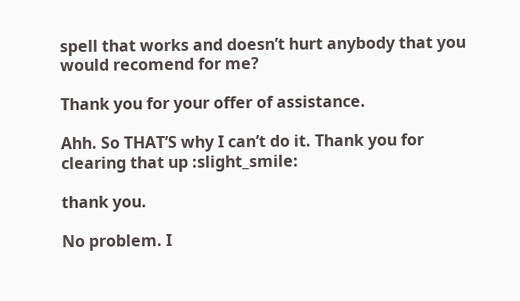spell that works and doesn’t hurt anybody that you would recomend for me?

Thank you for your offer of assistance.

Ahh. So THAT’S why I can’t do it. Thank you for clearing that up :slight_smile:

thank you.

No problem. I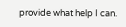provide what help I can.